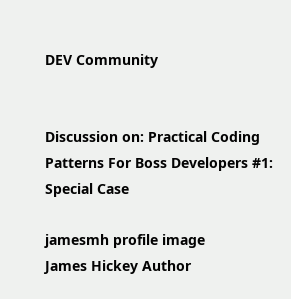DEV Community


Discussion on: Practical Coding Patterns For Boss Developers #1: Special Case

jamesmh profile image
James Hickey Author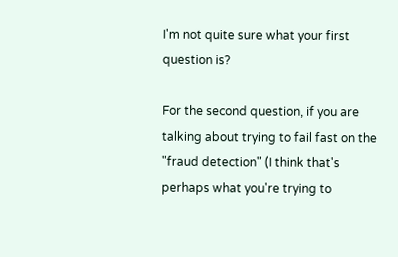I'm not quite sure what your first question is?

For the second question, if you are talking about trying to fail fast on the "fraud detection" (I think that's perhaps what you're trying to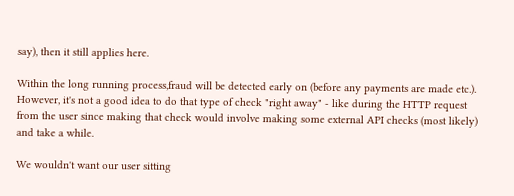say), then it still applies here.

Within the long running process,fraud will be detected early on (before any payments are made etc.). However, it's not a good idea to do that type of check "right away" - like during the HTTP request from the user since making that check would involve making some external API checks (most likely) and take a while.

We wouldn't want our user sitting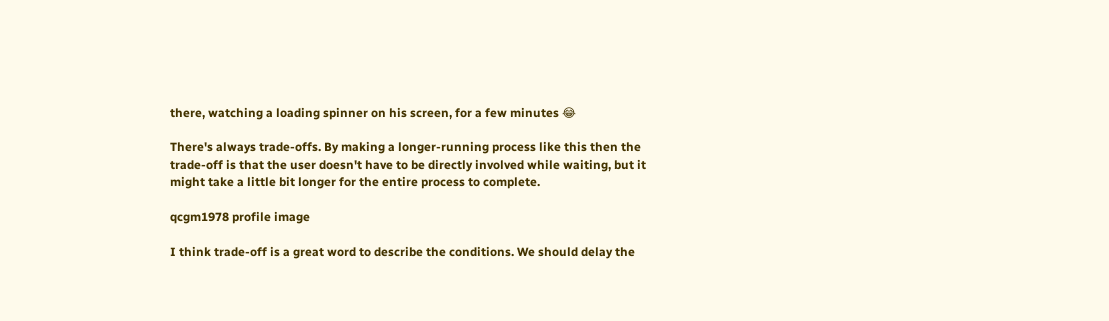there, watching a loading spinner on his screen, for a few minutes 😂

There's always trade-offs. By making a longer-running process like this then the trade-off is that the user doesn't have to be directly involved while waiting, but it might take a little bit longer for the entire process to complete.

qcgm1978 profile image

I think trade-off is a great word to describe the conditions. We should delay the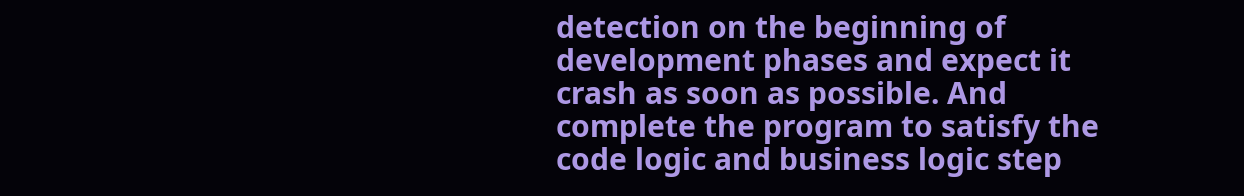detection on the beginning of development phases and expect it crash as soon as possible. And complete the program to satisfy the code logic and business logic step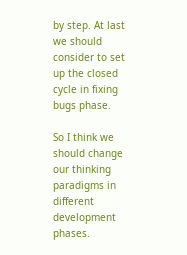by step. At last we should consider to set up the closed cycle in fixing bugs phase.

So I think we should change our thinking paradigms in different development phases.